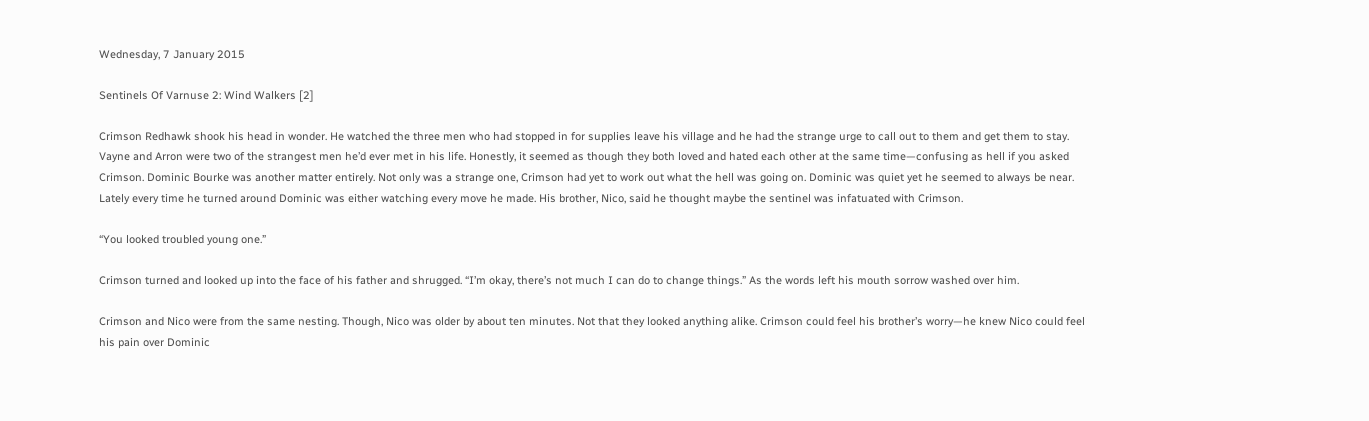Wednesday, 7 January 2015

Sentinels Of Varnuse 2: Wind Walkers [2]

Crimson Redhawk shook his head in wonder. He watched the three men who had stopped in for supplies leave his village and he had the strange urge to call out to them and get them to stay. Vayne and Arron were two of the strangest men he’d ever met in his life. Honestly, it seemed as though they both loved and hated each other at the same time—confusing as hell if you asked Crimson. Dominic Bourke was another matter entirely. Not only was a strange one, Crimson had yet to work out what the hell was going on. Dominic was quiet yet he seemed to always be near. Lately every time he turned around Dominic was either watching every move he made. His brother, Nico, said he thought maybe the sentinel was infatuated with Crimson.

“You looked troubled young one.”

Crimson turned and looked up into the face of his father and shrugged. “I’m okay, there’s not much I can do to change things.” As the words left his mouth sorrow washed over him.

Crimson and Nico were from the same nesting. Though, Nico was older by about ten minutes. Not that they looked anything alike. Crimson could feel his brother’s worry—he knew Nico could feel his pain over Dominic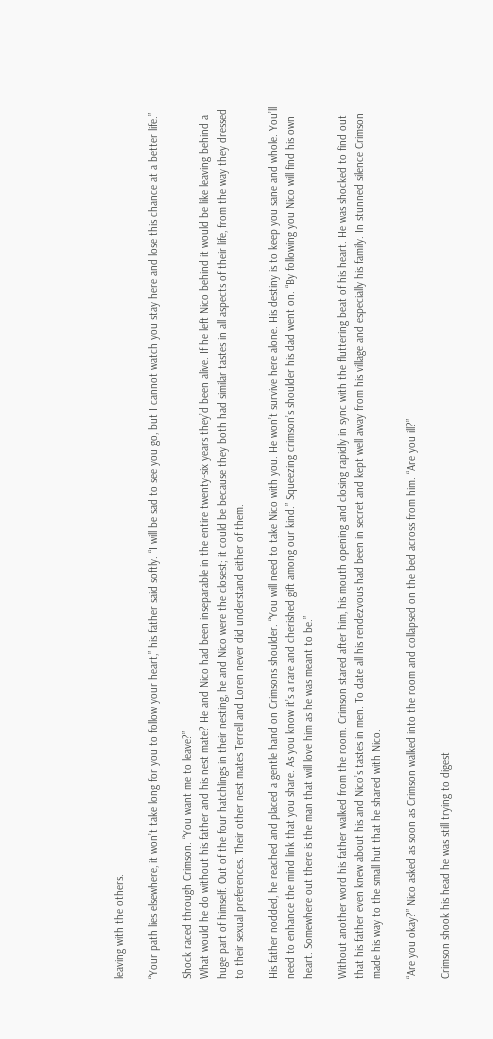leaving with the others.

“Your path lies elsewhere, it won’t take long for you to follow your heart,” his father said softly. “I will be sad to see you go, but I cannot watch you stay here and lose this chance at a better life.”

Shock raced through Crimson. “You want me to leave?”
What would he do without his father and his nest mate? He and Nico had been inseparable in the entire twenty-six years they’d been alive. If he left Nico behind it would be like leaving behind a huge part of himself. Out of the four hatchlings in their nesting, he and Nico were the closest; it could be because they both had similar tastes in all aspects of their life, from the way they dressed to their sexual preferences. Their other nest mates Terrell and Loren never did understand either of them.

His father nodded, he reached and placed a gentle hand on Crimsons shoulder. “You will need to take Nico with you. He won’t survive here alone. His destiny is to keep you sane and whole. You’ll need to enhance the mind link that you share. As you know it’s a rare and cherished gift among our kind.” Squeezing crimson’s shoulder his dad went on. “By following you Nico will find his own heart. Somewhere out there is the man that will love him as he was meant to be.”

Without another word his father walked from the room. Crimson stared after him, his mouth opening and closing rapidly in sync with the fluttering beat of his heart. He was shocked to find out that his father even knew about his and Nico’s tastes in men. To date all his rendezvous had been in secret and kept well away from his village and especially his family. In stunned silence Crimson made his way to the small hut that he shared with Nico.

“Are you okay?” Nico asked as soon as Crimson walked into the room and collapsed on the bed across from him. “Are you ill?”

Crimson shook his head he was still trying to digest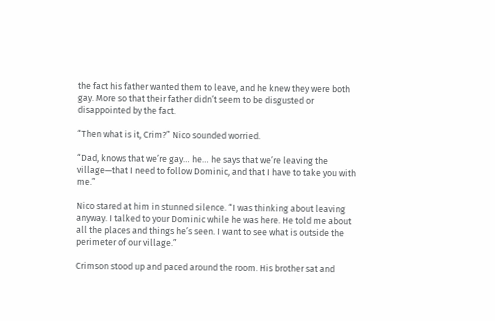the fact his father wanted them to leave, and he knew they were both gay. More so that their father didn’t seem to be disgusted or disappointed by the fact.

“Then what is it, Crim?” Nico sounded worried.

“Dad, knows that we’re gay… he… he says that we’re leaving the village—that I need to follow Dominic, and that I have to take you with me.”

Nico stared at him in stunned silence. “I was thinking about leaving anyway. I talked to your Dominic while he was here. He told me about all the places and things he’s seen. I want to see what is outside the perimeter of our village.”

Crimson stood up and paced around the room. His brother sat and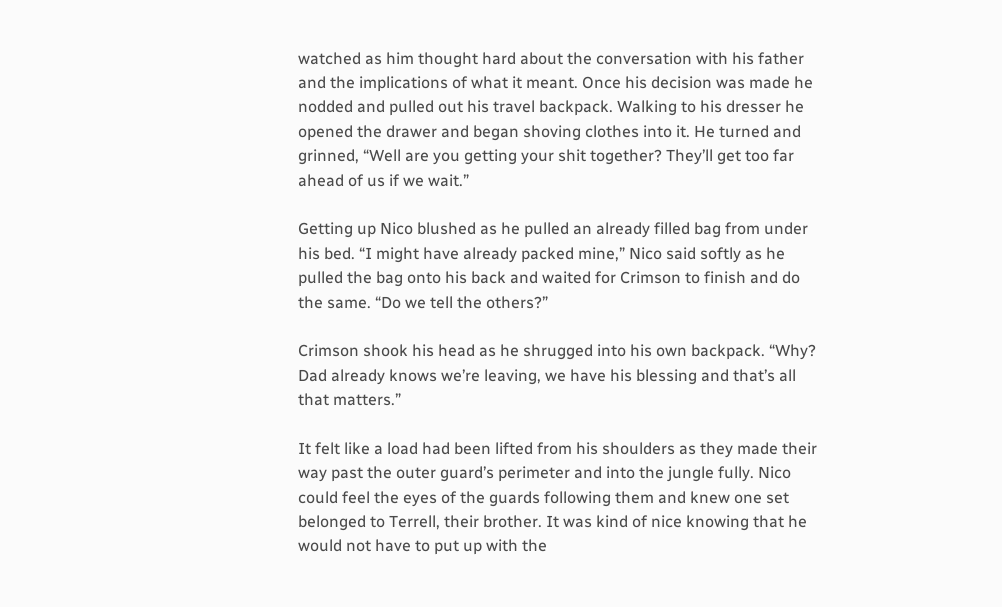watched as him thought hard about the conversation with his father and the implications of what it meant. Once his decision was made he nodded and pulled out his travel backpack. Walking to his dresser he opened the drawer and began shoving clothes into it. He turned and grinned, “Well are you getting your shit together? They’ll get too far ahead of us if we wait.”

Getting up Nico blushed as he pulled an already filled bag from under his bed. “I might have already packed mine,” Nico said softly as he pulled the bag onto his back and waited for Crimson to finish and do the same. “Do we tell the others?”

Crimson shook his head as he shrugged into his own backpack. “Why? Dad already knows we’re leaving, we have his blessing and that’s all that matters.”

It felt like a load had been lifted from his shoulders as they made their way past the outer guard’s perimeter and into the jungle fully. Nico could feel the eyes of the guards following them and knew one set belonged to Terrell, their brother. It was kind of nice knowing that he would not have to put up with the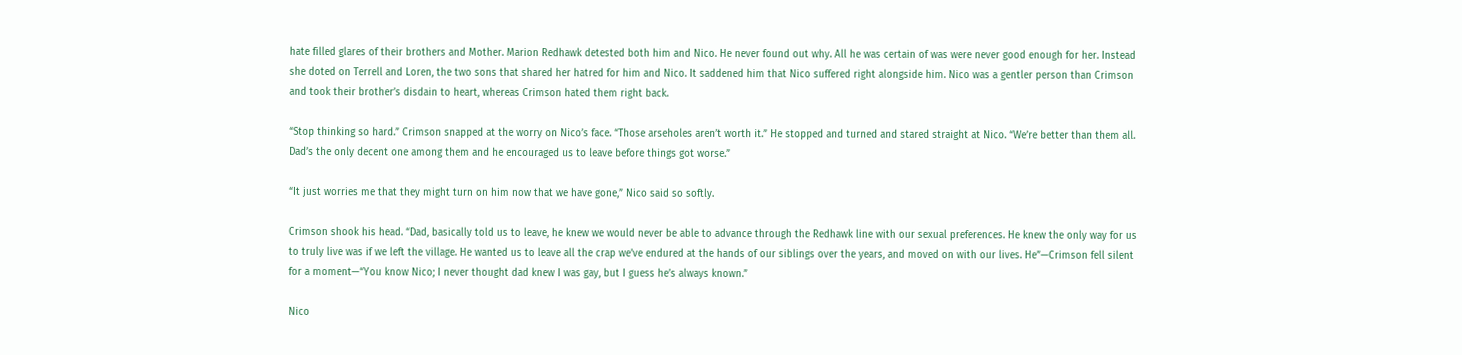hate filled glares of their brothers and Mother. Marion Redhawk detested both him and Nico. He never found out why. All he was certain of was were never good enough for her. Instead she doted on Terrell and Loren, the two sons that shared her hatred for him and Nico. It saddened him that Nico suffered right alongside him. Nico was a gentler person than Crimson and took their brother’s disdain to heart, whereas Crimson hated them right back.

“Stop thinking so hard.” Crimson snapped at the worry on Nico’s face. “Those arseholes aren’t worth it.” He stopped and turned and stared straight at Nico. “We’re better than them all. Dad’s the only decent one among them and he encouraged us to leave before things got worse.”

“It just worries me that they might turn on him now that we have gone,” Nico said so softly.

Crimson shook his head. “Dad, basically told us to leave, he knew we would never be able to advance through the Redhawk line with our sexual preferences. He knew the only way for us to truly live was if we left the village. He wanted us to leave all the crap we’ve endured at the hands of our siblings over the years, and moved on with our lives. He”—Crimson fell silent for a moment—“You know Nico; I never thought dad knew I was gay, but I guess he’s always known.”

Nico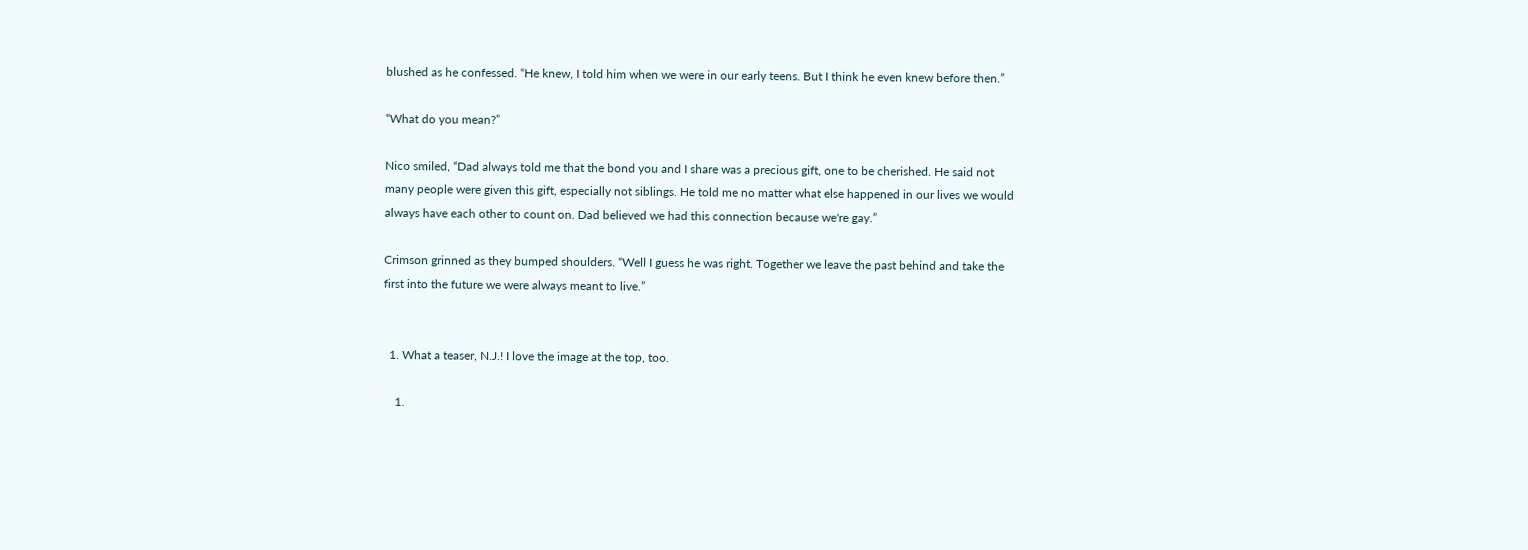blushed as he confessed. “He knew, I told him when we were in our early teens. But I think he even knew before then.”

“What do you mean?”

Nico smiled, “Dad always told me that the bond you and I share was a precious gift, one to be cherished. He said not many people were given this gift, especially not siblings. He told me no matter what else happened in our lives we would always have each other to count on. Dad believed we had this connection because we're gay.”

Crimson grinned as they bumped shoulders. “Well I guess he was right. Together we leave the past behind and take the first into the future we were always meant to live.”


  1. What a teaser, N.J.! I love the image at the top, too.

    1.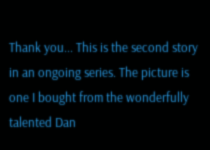Thank you... This is the second story in an ongoing series. The picture is one I bought from the wonderfully talented Dan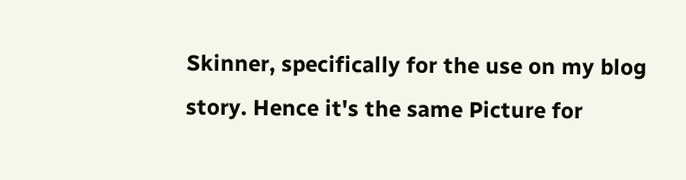Skinner, specifically for the use on my blog story. Hence it's the same Picture for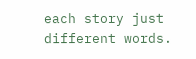each story just different words.